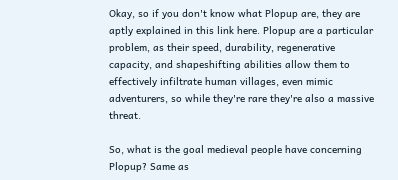Okay, so if you don't know what Plopup are, they are aptly explained in this link here. Plopup are a particular problem, as their speed, durability, regenerative capacity, and shapeshifting abilities allow them to effectively infiltrate human villages, even mimic adventurers, so while they're rare they're also a massive threat.

So, what is the goal medieval people have concerning Plopup? Same as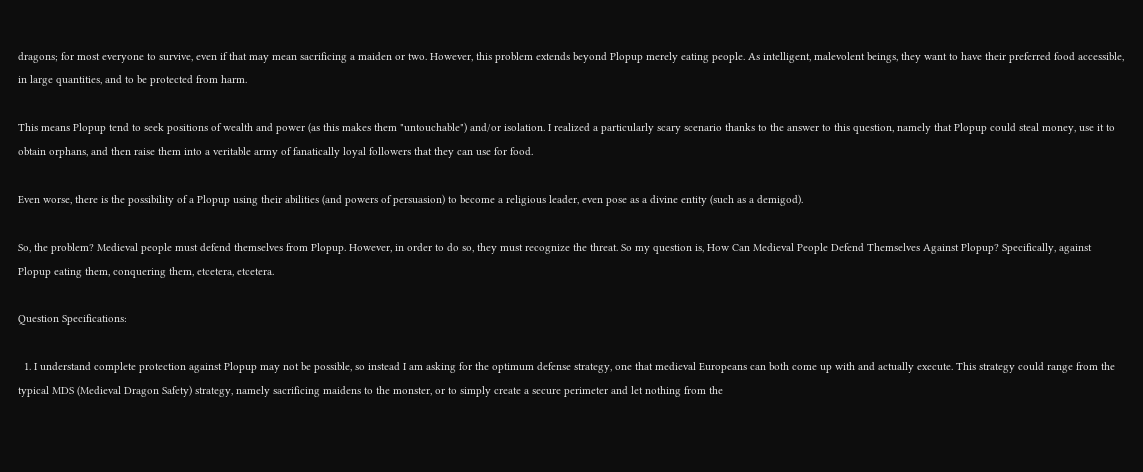dragons; for most everyone to survive, even if that may mean sacrificing a maiden or two. However, this problem extends beyond Plopup merely eating people. As intelligent, malevolent beings, they want to have their preferred food accessible, in large quantities, and to be protected from harm.

This means Plopup tend to seek positions of wealth and power (as this makes them "untouchable") and/or isolation. I realized a particularly scary scenario thanks to the answer to this question, namely that Plopup could steal money, use it to obtain orphans, and then raise them into a veritable army of fanatically loyal followers that they can use for food.

Even worse, there is the possibility of a Plopup using their abilities (and powers of persuasion) to become a religious leader, even pose as a divine entity (such as a demigod).

So, the problem? Medieval people must defend themselves from Plopup. However, in order to do so, they must recognize the threat. So my question is, How Can Medieval People Defend Themselves Against Plopup? Specifically, against Plopup eating them, conquering them, etcetera, etcetera.

Question Specifications:

  1. I understand complete protection against Plopup may not be possible, so instead I am asking for the optimum defense strategy, one that medieval Europeans can both come up with and actually execute. This strategy could range from the typical MDS (Medieval Dragon Safety) strategy, namely sacrificing maidens to the monster, or to simply create a secure perimeter and let nothing from the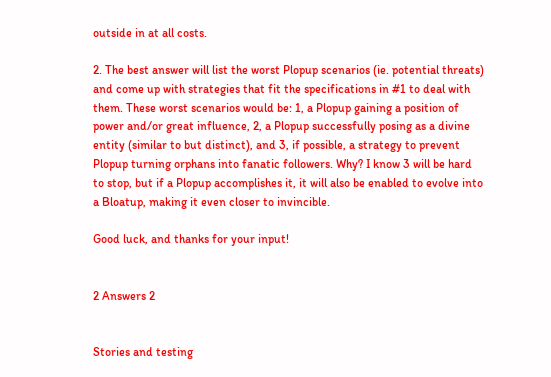outside in at all costs.

2. The best answer will list the worst Plopup scenarios (ie. potential threats) and come up with strategies that fit the specifications in #1 to deal with them. These worst scenarios would be: 1, a Plopup gaining a position of power and/or great influence, 2, a Plopup successfully posing as a divine entity (similar to but distinct), and 3, if possible, a strategy to prevent Plopup turning orphans into fanatic followers. Why? I know 3 will be hard to stop, but if a Plopup accomplishes it, it will also be enabled to evolve into a Bloatup, making it even closer to invincible.

Good luck, and thanks for your input!


2 Answers 2


Stories and testing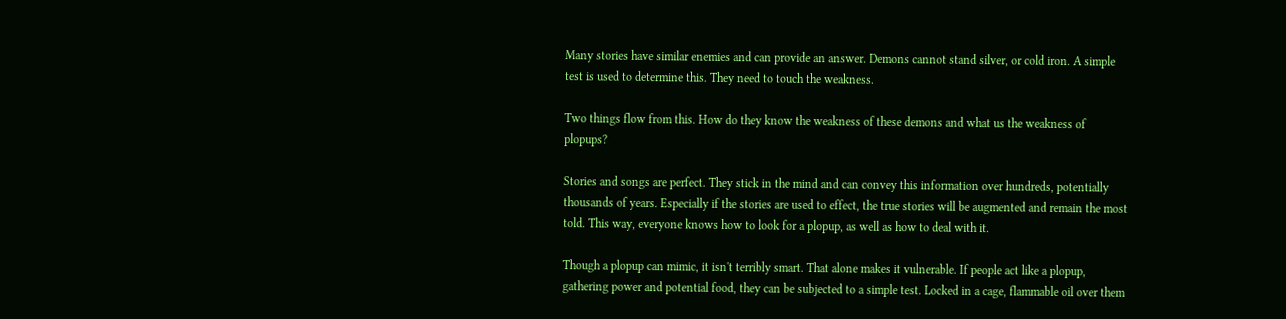Many stories have similar enemies and can provide an answer. Demons cannot stand silver, or cold iron. A simple test is used to determine this. They need to touch the weakness.

Two things flow from this. How do they know the weakness of these demons and what us the weakness of plopups?

Stories and songs are perfect. They stick in the mind and can convey this information over hundreds, potentially thousands of years. Especially if the stories are used to effect, the true stories will be augmented and remain the most told. This way, everyone knows how to look for a plopup, as well as how to deal with it.

Though a plopup can mimic, it isn't terribly smart. That alone makes it vulnerable. If people act like a plopup, gathering power and potential food, they can be subjected to a simple test. Locked in a cage, flammable oil over them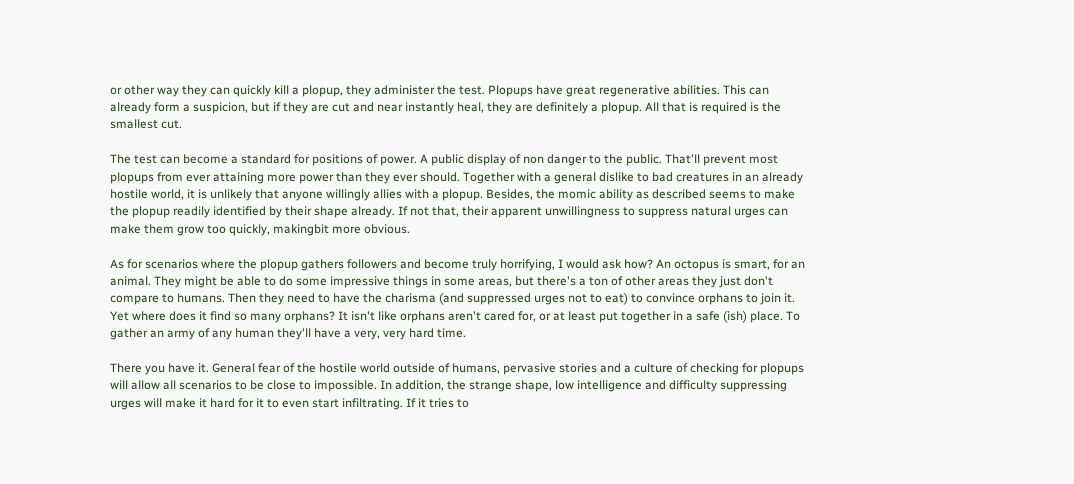or other way they can quickly kill a plopup, they administer the test. Plopups have great regenerative abilities. This can already form a suspicion, but if they are cut and near instantly heal, they are definitely a plopup. All that is required is the smallest cut.

The test can become a standard for positions of power. A public display of non danger to the public. That'll prevent most plopups from ever attaining more power than they ever should. Together with a general dislike to bad creatures in an already hostile world, it is unlikely that anyone willingly allies with a plopup. Besides, the momic ability as described seems to make the plopup readily identified by their shape already. If not that, their apparent unwillingness to suppress natural urges can make them grow too quickly, makingbit more obvious.

As for scenarios where the plopup gathers followers and become truly horrifying, I would ask how? An octopus is smart, for an animal. They might be able to do some impressive things in some areas, but there's a ton of other areas they just don't compare to humans. Then they need to have the charisma (and suppressed urges not to eat) to convince orphans to join it. Yet where does it find so many orphans? It isn't like orphans aren't cared for, or at least put together in a safe (ish) place. To gather an army of any human they'll have a very, very hard time.

There you have it. General fear of the hostile world outside of humans, pervasive stories and a culture of checking for plopups will allow all scenarios to be close to impossible. In addition, the strange shape, low intelligence and difficulty suppressing urges will make it hard for it to even start infiltrating. If it tries to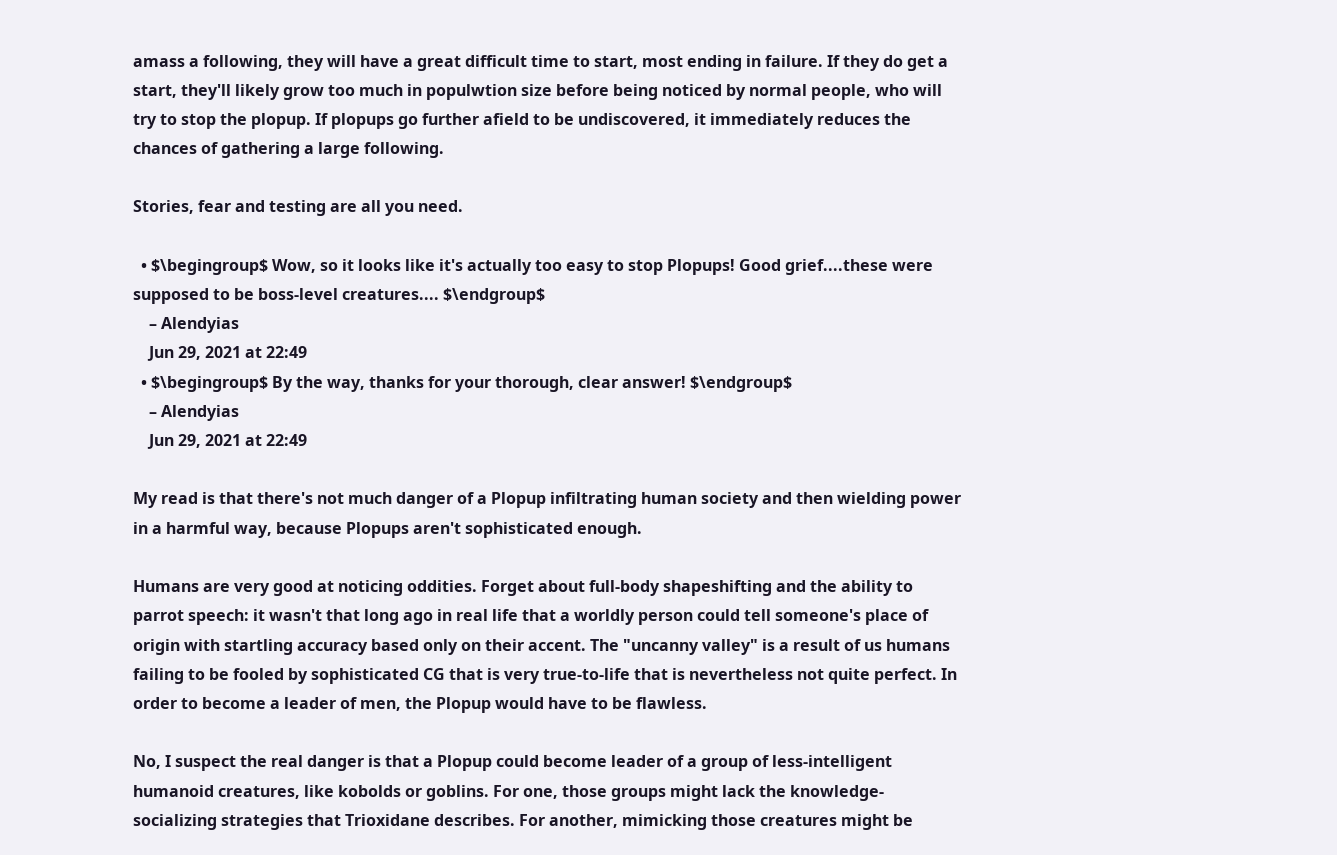amass a following, they will have a great difficult time to start, most ending in failure. If they do get a start, they'll likely grow too much in populwtion size before being noticed by normal people, who will try to stop the plopup. If plopups go further afield to be undiscovered, it immediately reduces the chances of gathering a large following.

Stories, fear and testing are all you need.

  • $\begingroup$ Wow, so it looks like it's actually too easy to stop Plopups! Good grief....these were supposed to be boss-level creatures.... $\endgroup$
    – Alendyias
    Jun 29, 2021 at 22:49
  • $\begingroup$ By the way, thanks for your thorough, clear answer! $\endgroup$
    – Alendyias
    Jun 29, 2021 at 22:49

My read is that there's not much danger of a Plopup infiltrating human society and then wielding power in a harmful way, because Plopups aren't sophisticated enough.

Humans are very good at noticing oddities. Forget about full-body shapeshifting and the ability to parrot speech: it wasn't that long ago in real life that a worldly person could tell someone's place of origin with startling accuracy based only on their accent. The "uncanny valley" is a result of us humans failing to be fooled by sophisticated CG that is very true-to-life that is nevertheless not quite perfect. In order to become a leader of men, the Plopup would have to be flawless.

No, I suspect the real danger is that a Plopup could become leader of a group of less-intelligent humanoid creatures, like kobolds or goblins. For one, those groups might lack the knowledge-socializing strategies that Trioxidane describes. For another, mimicking those creatures might be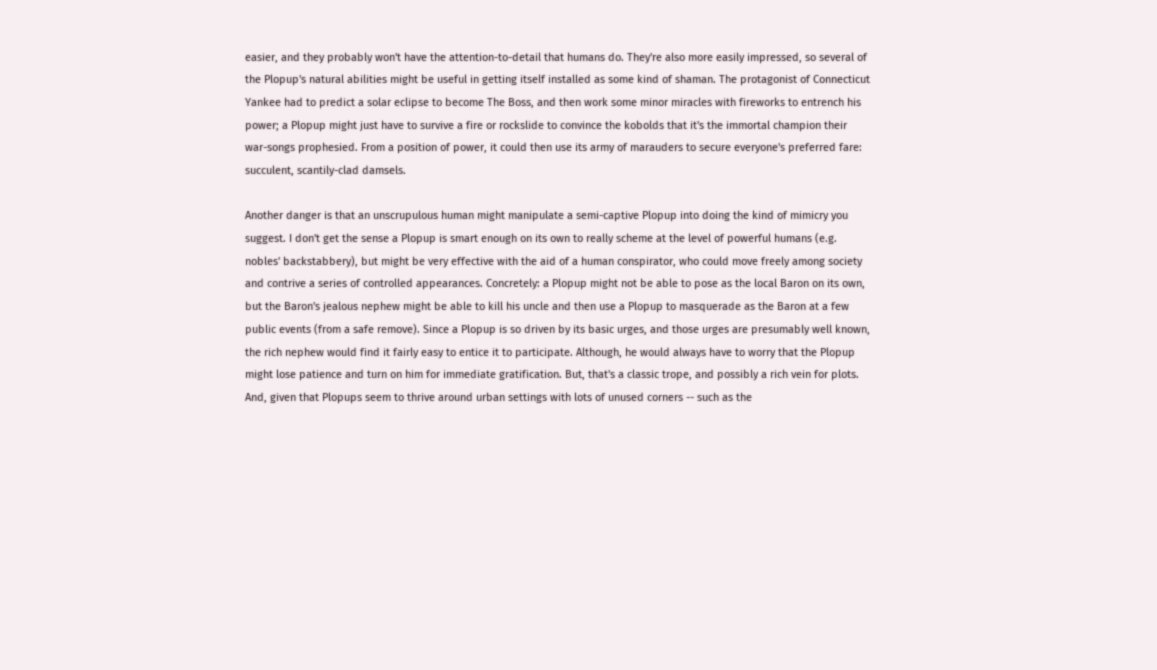easier, and they probably won't have the attention-to-detail that humans do. They're also more easily impressed, so several of the Plopup's natural abilities might be useful in getting itself installed as some kind of shaman. The protagonist of Connecticut Yankee had to predict a solar eclipse to become The Boss, and then work some minor miracles with fireworks to entrench his power; a Plopup might just have to survive a fire or rockslide to convince the kobolds that it's the immortal champion their war-songs prophesied. From a position of power, it could then use its army of marauders to secure everyone's preferred fare: succulent, scantily-clad damsels.

Another danger is that an unscrupulous human might manipulate a semi-captive Plopup into doing the kind of mimicry you suggest. I don't get the sense a Plopup is smart enough on its own to really scheme at the level of powerful humans (e.g. nobles' backstabbery), but might be very effective with the aid of a human conspirator, who could move freely among society and contrive a series of controlled appearances. Concretely: a Plopup might not be able to pose as the local Baron on its own, but the Baron's jealous nephew might be able to kill his uncle and then use a Plopup to masquerade as the Baron at a few public events (from a safe remove). Since a Plopup is so driven by its basic urges, and those urges are presumably well known, the rich nephew would find it fairly easy to entice it to participate. Although, he would always have to worry that the Plopup might lose patience and turn on him for immediate gratification. But, that's a classic trope, and possibly a rich vein for plots. And, given that Plopups seem to thrive around urban settings with lots of unused corners -- such as the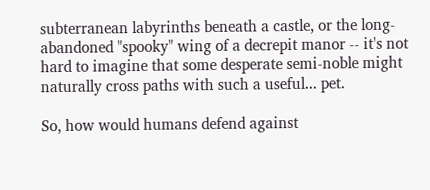subterranean labyrinths beneath a castle, or the long-abandoned "spooky" wing of a decrepit manor -- it's not hard to imagine that some desperate semi-noble might naturally cross paths with such a useful... pet.

So, how would humans defend against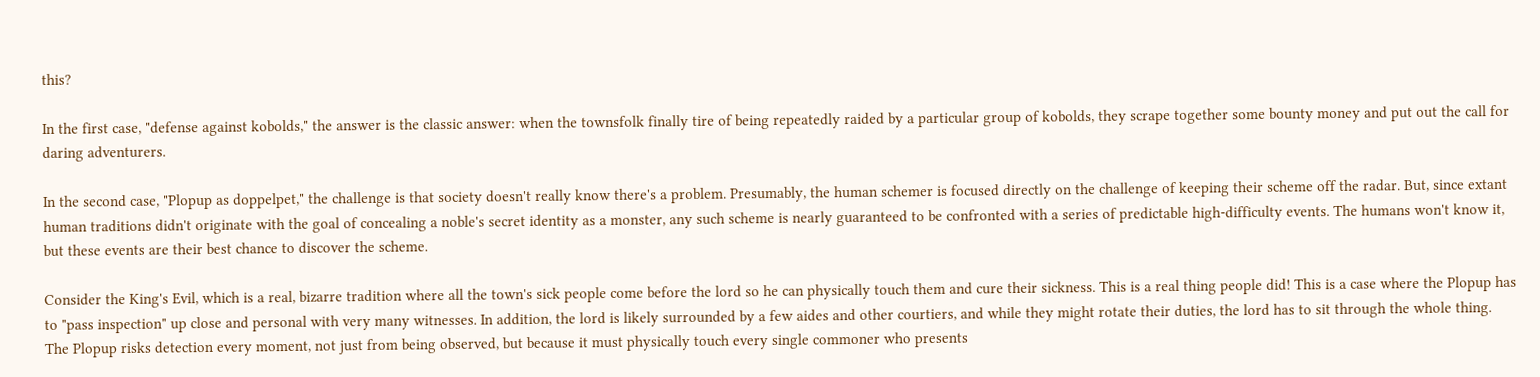this?

In the first case, "defense against kobolds," the answer is the classic answer: when the townsfolk finally tire of being repeatedly raided by a particular group of kobolds, they scrape together some bounty money and put out the call for daring adventurers.

In the second case, "Plopup as doppelpet," the challenge is that society doesn't really know there's a problem. Presumably, the human schemer is focused directly on the challenge of keeping their scheme off the radar. But, since extant human traditions didn't originate with the goal of concealing a noble's secret identity as a monster, any such scheme is nearly guaranteed to be confronted with a series of predictable high-difficulty events. The humans won't know it, but these events are their best chance to discover the scheme.

Consider the King's Evil, which is a real, bizarre tradition where all the town's sick people come before the lord so he can physically touch them and cure their sickness. This is a real thing people did! This is a case where the Plopup has to "pass inspection" up close and personal with very many witnesses. In addition, the lord is likely surrounded by a few aides and other courtiers, and while they might rotate their duties, the lord has to sit through the whole thing. The Plopup risks detection every moment, not just from being observed, but because it must physically touch every single commoner who presents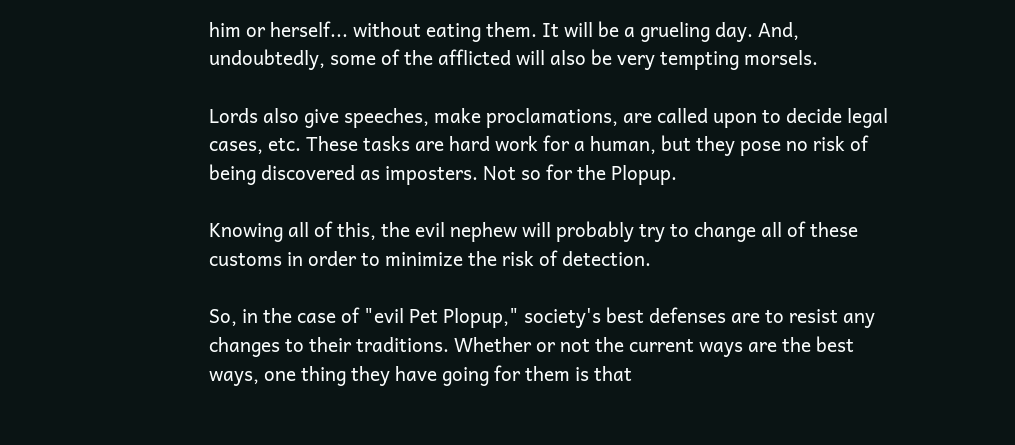him or herself... without eating them. It will be a grueling day. And, undoubtedly, some of the afflicted will also be very tempting morsels.

Lords also give speeches, make proclamations, are called upon to decide legal cases, etc. These tasks are hard work for a human, but they pose no risk of being discovered as imposters. Not so for the Plopup.

Knowing all of this, the evil nephew will probably try to change all of these customs in order to minimize the risk of detection.

So, in the case of "evil Pet Plopup," society's best defenses are to resist any changes to their traditions. Whether or not the current ways are the best ways, one thing they have going for them is that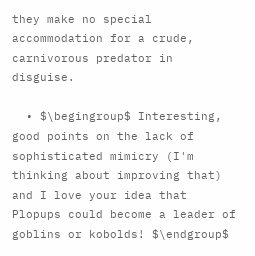they make no special accommodation for a crude, carnivorous predator in disguise.

  • $\begingroup$ Interesting, good points on the lack of sophisticated mimicry (I'm thinking about improving that) and I love your idea that Plopups could become a leader of goblins or kobolds! $\endgroup$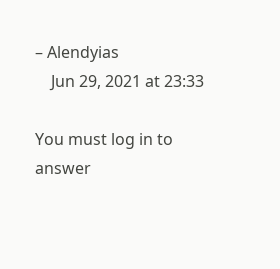– Alendyias
    Jun 29, 2021 at 23:33

You must log in to answer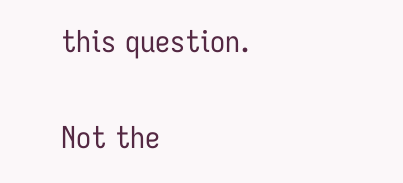this question.

Not the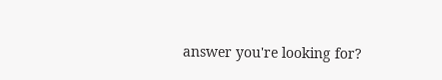answer you're looking for?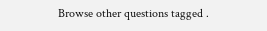Browse other questions tagged .